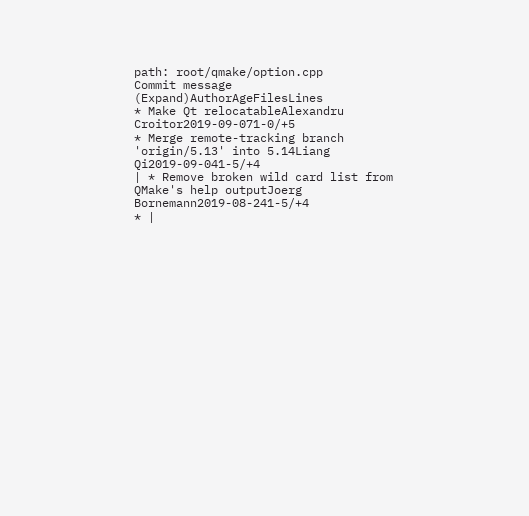path: root/qmake/option.cpp
Commit message (Expand)AuthorAgeFilesLines
* Make Qt relocatableAlexandru Croitor2019-09-071-0/+5
* Merge remote-tracking branch 'origin/5.13' into 5.14Liang Qi2019-09-041-5/+4
| * Remove broken wild card list from QMake's help outputJoerg Bornemann2019-08-241-5/+4
* |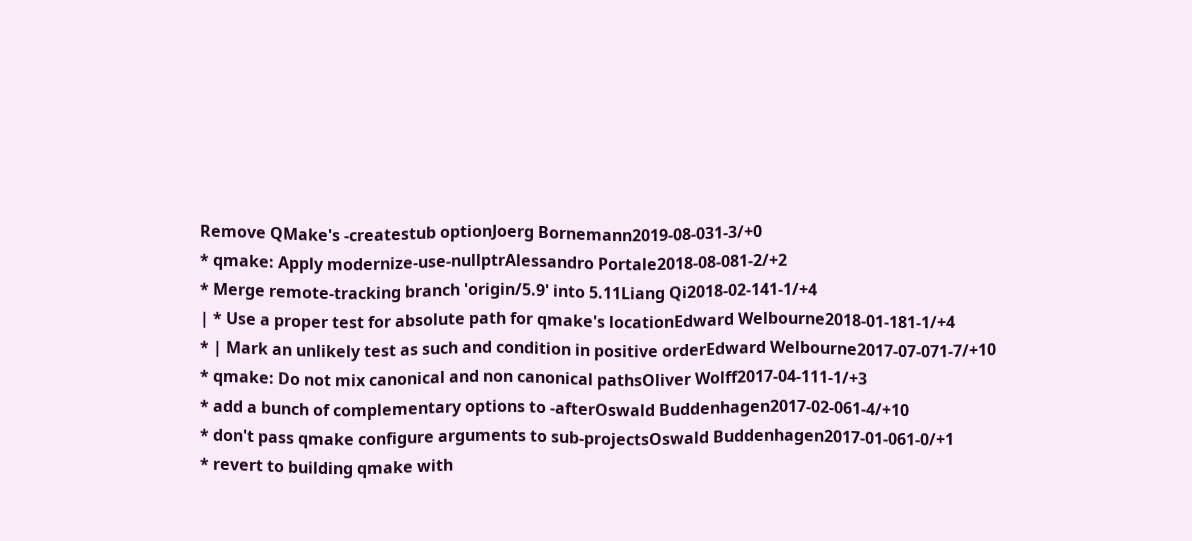Remove QMake's -createstub optionJoerg Bornemann2019-08-031-3/+0
* qmake: Apply modernize-use-nullptrAlessandro Portale2018-08-081-2/+2
* Merge remote-tracking branch 'origin/5.9' into 5.11Liang Qi2018-02-141-1/+4
| * Use a proper test for absolute path for qmake's locationEdward Welbourne2018-01-181-1/+4
* | Mark an unlikely test as such and condition in positive orderEdward Welbourne2017-07-071-7/+10
* qmake: Do not mix canonical and non canonical pathsOliver Wolff2017-04-111-1/+3
* add a bunch of complementary options to -afterOswald Buddenhagen2017-02-061-4/+10
* don't pass qmake configure arguments to sub-projectsOswald Buddenhagen2017-01-061-0/+1
* revert to building qmake with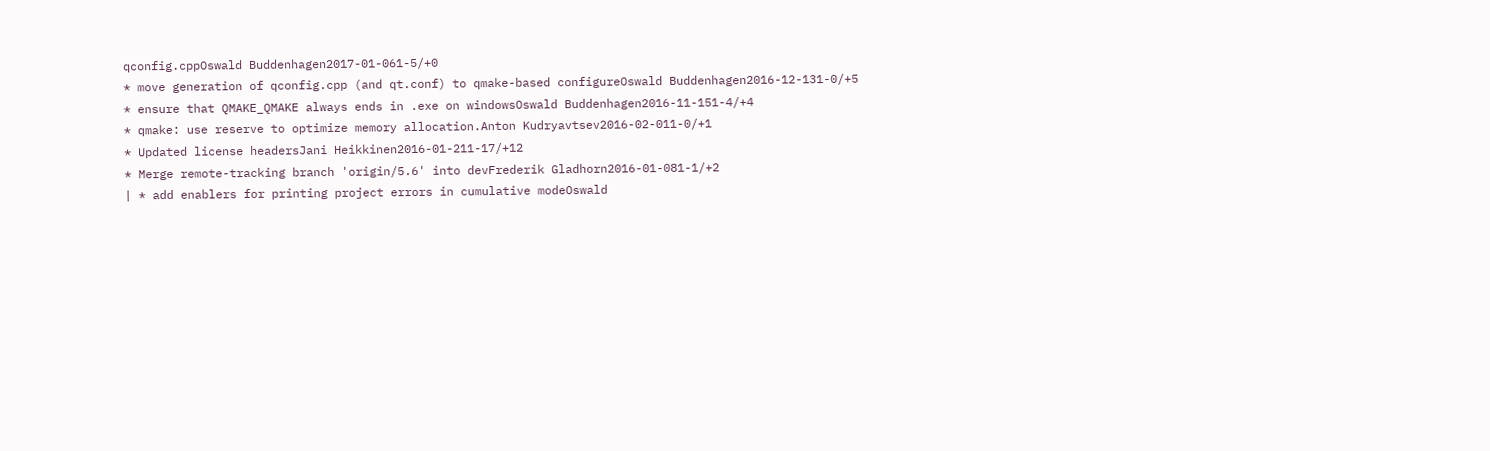qconfig.cppOswald Buddenhagen2017-01-061-5/+0
* move generation of qconfig.cpp (and qt.conf) to qmake-based configureOswald Buddenhagen2016-12-131-0/+5
* ensure that QMAKE_QMAKE always ends in .exe on windowsOswald Buddenhagen2016-11-151-4/+4
* qmake: use reserve to optimize memory allocation.Anton Kudryavtsev2016-02-011-0/+1
* Updated license headersJani Heikkinen2016-01-211-17/+12
* Merge remote-tracking branch 'origin/5.6' into devFrederik Gladhorn2016-01-081-1/+2
| * add enablers for printing project errors in cumulative modeOswald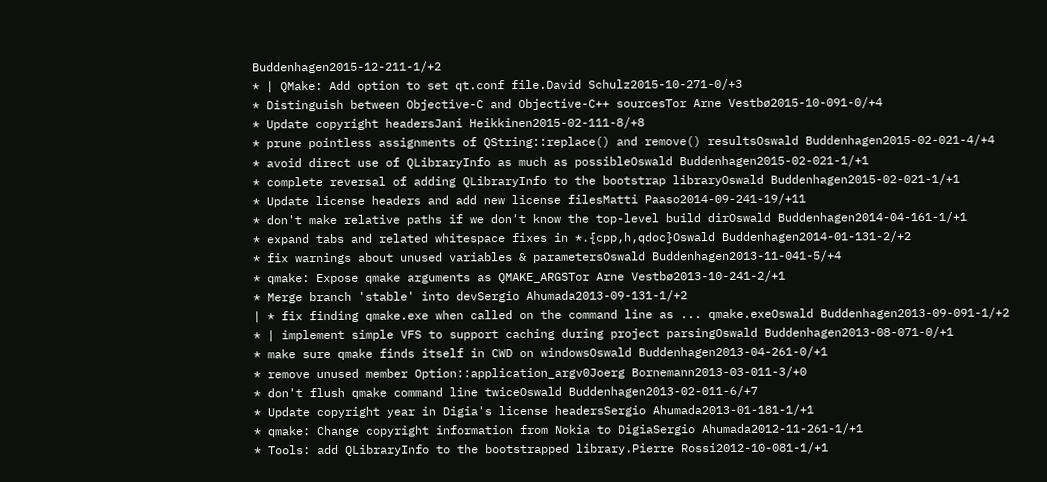Buddenhagen2015-12-211-1/+2
* | QMake: Add option to set qt.conf file.David Schulz2015-10-271-0/+3
* Distinguish between Objective-C and Objective-C++ sourcesTor Arne Vestbø2015-10-091-0/+4
* Update copyright headersJani Heikkinen2015-02-111-8/+8
* prune pointless assignments of QString::replace() and remove() resultsOswald Buddenhagen2015-02-021-4/+4
* avoid direct use of QLibraryInfo as much as possibleOswald Buddenhagen2015-02-021-1/+1
* complete reversal of adding QLibraryInfo to the bootstrap libraryOswald Buddenhagen2015-02-021-1/+1
* Update license headers and add new license filesMatti Paaso2014-09-241-19/+11
* don't make relative paths if we don't know the top-level build dirOswald Buddenhagen2014-04-161-1/+1
* expand tabs and related whitespace fixes in *.{cpp,h,qdoc}Oswald Buddenhagen2014-01-131-2/+2
* fix warnings about unused variables & parametersOswald Buddenhagen2013-11-041-5/+4
* qmake: Expose qmake arguments as QMAKE_ARGSTor Arne Vestbø2013-10-241-2/+1
* Merge branch 'stable' into devSergio Ahumada2013-09-131-1/+2
| * fix finding qmake.exe when called on the command line as ... qmake.exeOswald Buddenhagen2013-09-091-1/+2
* | implement simple VFS to support caching during project parsingOswald Buddenhagen2013-08-071-0/+1
* make sure qmake finds itself in CWD on windowsOswald Buddenhagen2013-04-261-0/+1
* remove unused member Option::application_argv0Joerg Bornemann2013-03-011-3/+0
* don't flush qmake command line twiceOswald Buddenhagen2013-02-011-6/+7
* Update copyright year in Digia's license headersSergio Ahumada2013-01-181-1/+1
* qmake: Change copyright information from Nokia to DigiaSergio Ahumada2012-11-261-1/+1
* Tools: add QLibraryInfo to the bootstrapped library.Pierre Rossi2012-10-081-1/+1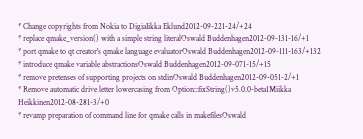* Change copyrights from Nokia to DigiaIikka Eklund2012-09-221-24/+24
* replace qmake_version() with a simple string literalOswald Buddenhagen2012-09-131-16/+1
* port qmake to qt creator's qmake language evaluatorOswald Buddenhagen2012-09-111-163/+132
* introduce qmake variable abstractionsOswald Buddenhagen2012-09-071-15/+15
* remove pretenses of supporting projects on stdinOswald Buddenhagen2012-09-051-2/+1
* Remove automatic drive letter lowercasing from Option::fixString()v5.0.0-beta1Miikka Heikkinen2012-08-281-3/+0
* revamp preparation of command line for qmake calls in makefilesOswald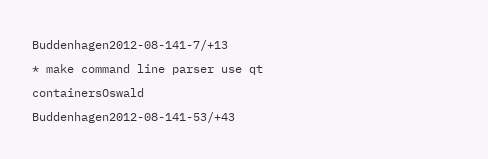Buddenhagen2012-08-141-7/+13
* make command line parser use qt containersOswald Buddenhagen2012-08-141-53/+43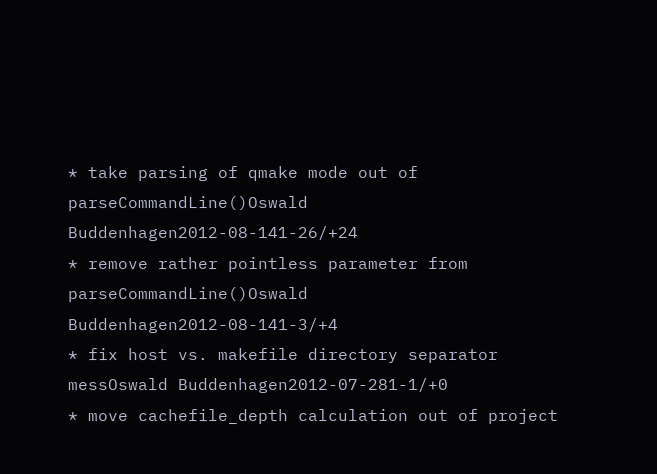* take parsing of qmake mode out of parseCommandLine()Oswald Buddenhagen2012-08-141-26/+24
* remove rather pointless parameter from parseCommandLine()Oswald Buddenhagen2012-08-141-3/+4
* fix host vs. makefile directory separator messOswald Buddenhagen2012-07-281-1/+0
* move cachefile_depth calculation out of project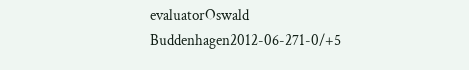evaluatorOswald Buddenhagen2012-06-271-0/+5